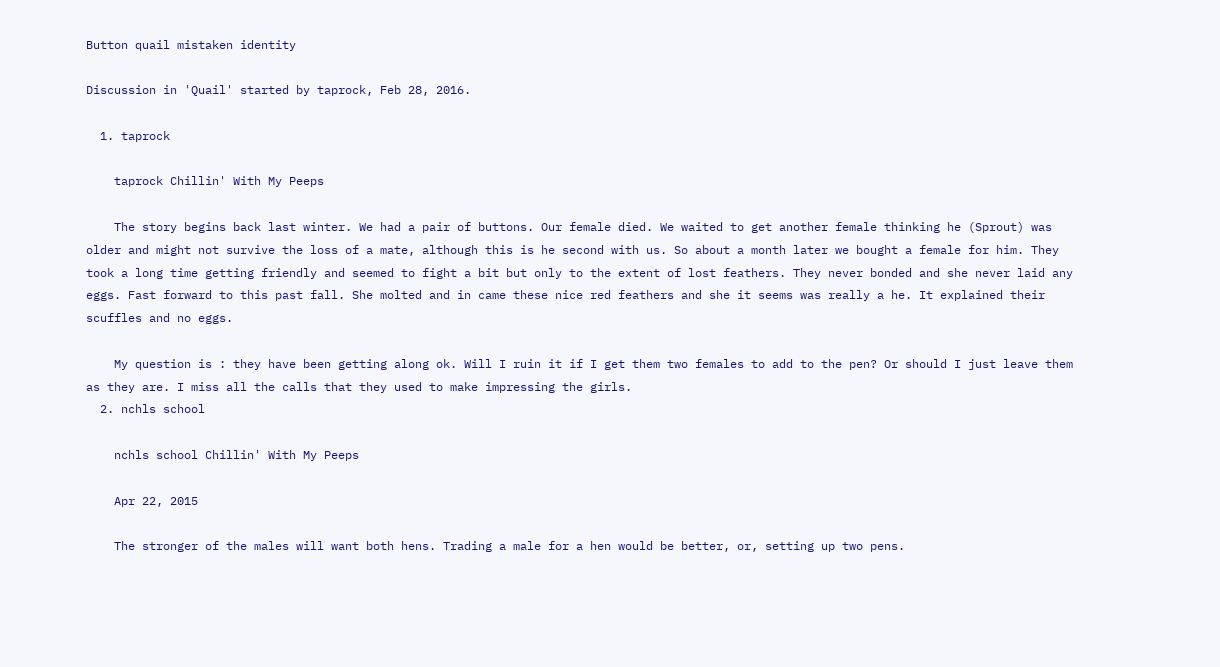Button quail mistaken identity

Discussion in 'Quail' started by taprock, Feb 28, 2016.

  1. taprock

    taprock Chillin' With My Peeps

    The story begins back last winter. We had a pair of buttons. Our female died. We waited to get another female thinking he (Sprout) was older and might not survive the loss of a mate, although this is he second with us. So about a month later we bought a female for him. They took a long time getting friendly and seemed to fight a bit but only to the extent of lost feathers. They never bonded and she never laid any eggs. Fast forward to this past fall. She molted and in came these nice red feathers and she it seems was really a he. It explained their scuffles and no eggs.

    My question is : they have been getting along ok. Will I ruin it if I get them two females to add to the pen? Or should I just leave them as they are. I miss all the calls that they used to make impressing the girls.
  2. nchls school

    nchls school Chillin' With My Peeps

    Apr 22, 2015

    The stronger of the males will want both hens. Trading a male for a hen would be better, or, setting up two pens.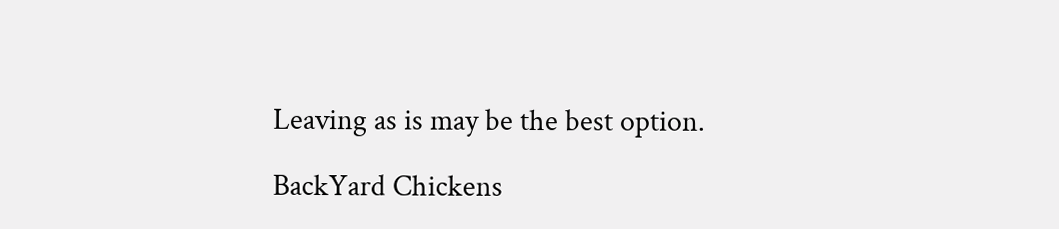Leaving as is may be the best option.

BackYard Chickens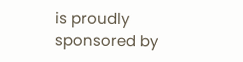is proudly sponsored by